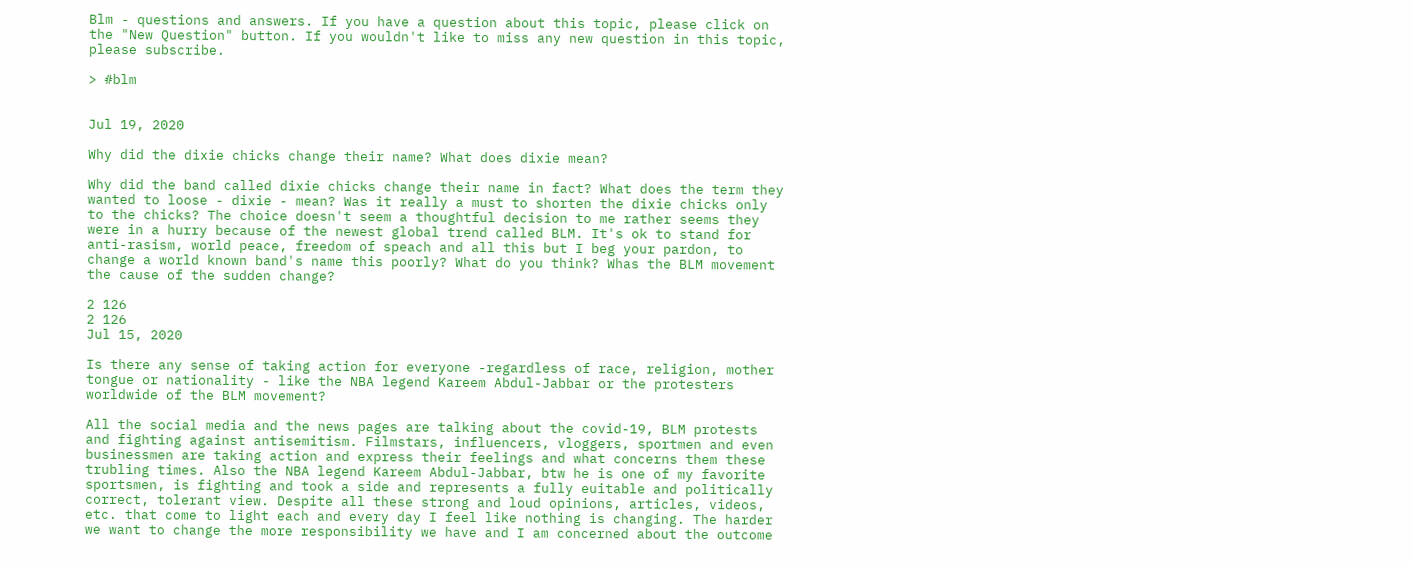Blm - questions and answers. If you have a question about this topic, please click on the "New Question" button. If you wouldn't like to miss any new question in this topic, please subscribe.

> #blm


Jul 19, 2020

Why did the dixie chicks change their name? What does dixie mean?

Why did the band called dixie chicks change their name in fact? What does the term they wanted to loose - dixie - mean? Was it really a must to shorten the dixie chicks only to the chicks? The choice doesn't seem a thoughtful decision to me rather seems they were in a hurry because of the newest global trend called BLM. It's ok to stand for anti-rasism, world peace, freedom of speach and all this but I beg your pardon, to change a world known band's name this poorly? What do you think? Whas the BLM movement the cause of the sudden change?

2 126
2 126
Jul 15, 2020

Is there any sense of taking action for everyone -regardless of race, religion, mother tongue or nationality - like the NBA legend Kareem Abdul-Jabbar or the protesters worldwide of the BLM movement?

All the social media and the news pages are talking about the covid-19, BLM protests and fighting against antisemitism. Filmstars, influencers, vloggers, sportmen and even businessmen are taking action and express their feelings and what concerns them these trubling times. Also the NBA legend Kareem Abdul-Jabbar, btw he is one of my favorite sportsmen, is fighting and took a side and represents a fully euitable and politically correct, tolerant view. Despite all these strong and loud opinions, articles, videos, etc. that come to light each and every day I feel like nothing is changing. The harder we want to change the more responsibility we have and I am concerned about the outcome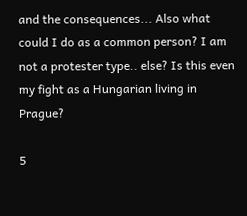and the consequences... Also what could I do as a common person? I am not a protester type.. else? Is this even my fight as a Hungarian living in Prague?

5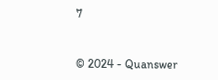7


© 2024 - Quanswer